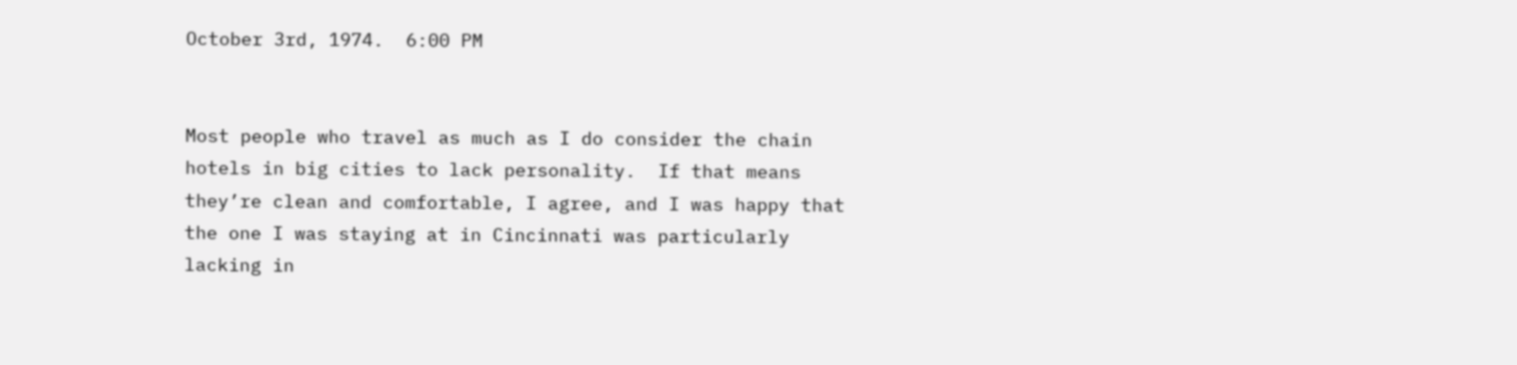October 3rd, 1974.  6:00 PM


Most people who travel as much as I do consider the chain hotels in big cities to lack personality.  If that means they’re clean and comfortable, I agree, and I was happy that the one I was staying at in Cincinnati was particularly lacking in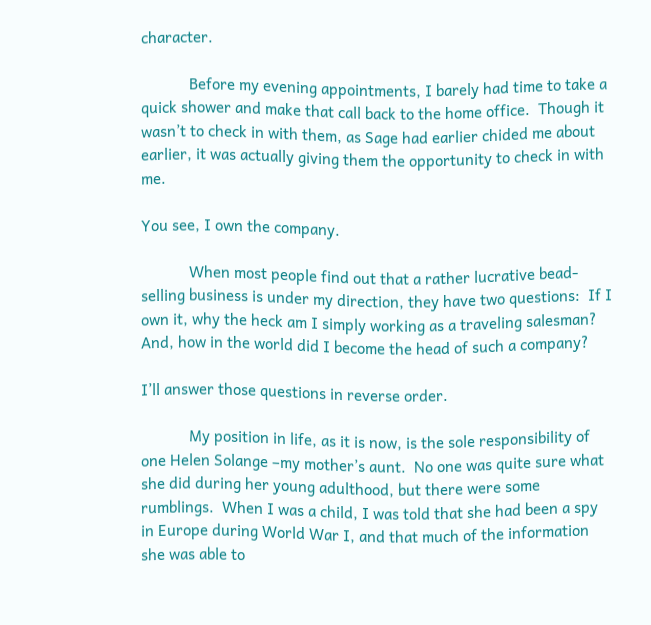character.

            Before my evening appointments, I barely had time to take a quick shower and make that call back to the home office.  Though it wasn’t to check in with them, as Sage had earlier chided me about earlier, it was actually giving them the opportunity to check in with me.

You see, I own the company.

            When most people find out that a rather lucrative bead-selling business is under my direction, they have two questions:  If I own it, why the heck am I simply working as a traveling salesman?  And, how in the world did I become the head of such a company?

I’ll answer those questions in reverse order.

            My position in life, as it is now, is the sole responsibility of one Helen Solange –my mother’s aunt.  No one was quite sure what she did during her young adulthood, but there were some rumblings.  When I was a child, I was told that she had been a spy in Europe during World War I, and that much of the information she was able to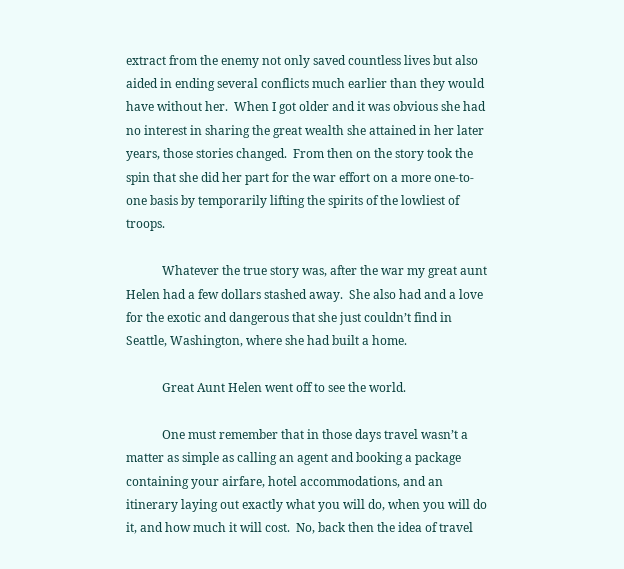extract from the enemy not only saved countless lives but also aided in ending several conflicts much earlier than they would have without her.  When I got older and it was obvious she had no interest in sharing the great wealth she attained in her later years, those stories changed.  From then on the story took the spin that she did her part for the war effort on a more one-to-one basis by temporarily lifting the spirits of the lowliest of troops.

            Whatever the true story was, after the war my great aunt Helen had a few dollars stashed away.  She also had and a love for the exotic and dangerous that she just couldn’t find in Seattle, Washington, where she had built a home.

            Great Aunt Helen went off to see the world.

            One must remember that in those days travel wasn’t a matter as simple as calling an agent and booking a package containing your airfare, hotel accommodations, and an itinerary laying out exactly what you will do, when you will do it, and how much it will cost.  No, back then the idea of travel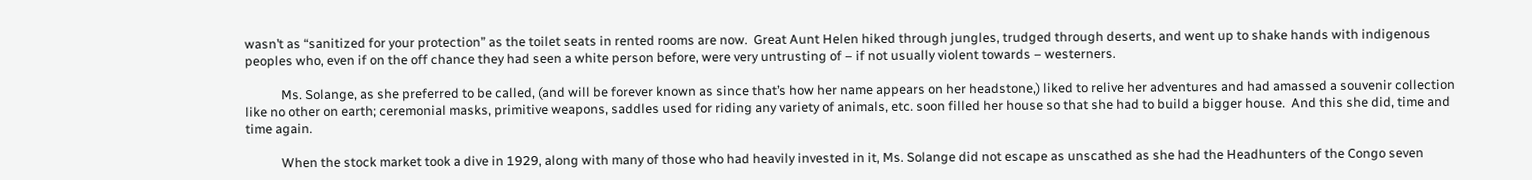wasn’t as “sanitized for your protection” as the toilet seats in rented rooms are now.  Great Aunt Helen hiked through jungles, trudged through deserts, and went up to shake hands with indigenous peoples who, even if on the off chance they had seen a white person before, were very untrusting of – if not usually violent towards – westerners.

            Ms. Solange, as she preferred to be called, (and will be forever known as since that’s how her name appears on her headstone,) liked to relive her adventures and had amassed a souvenir collection like no other on earth; ceremonial masks, primitive weapons, saddles used for riding any variety of animals, etc. soon filled her house so that she had to build a bigger house.  And this she did, time and time again.

            When the stock market took a dive in 1929, along with many of those who had heavily invested in it, Ms. Solange did not escape as unscathed as she had the Headhunters of the Congo seven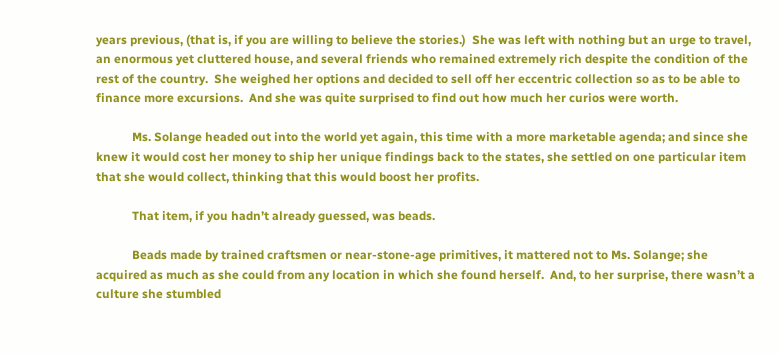years previous, (that is, if you are willing to believe the stories.)  She was left with nothing but an urge to travel, an enormous yet cluttered house, and several friends who remained extremely rich despite the condition of the rest of the country.  She weighed her options and decided to sell off her eccentric collection so as to be able to finance more excursions.  And she was quite surprised to find out how much her curios were worth.

            Ms. Solange headed out into the world yet again, this time with a more marketable agenda; and since she knew it would cost her money to ship her unique findings back to the states, she settled on one particular item that she would collect, thinking that this would boost her profits.

            That item, if you hadn’t already guessed, was beads.

            Beads made by trained craftsmen or near-stone-age primitives, it mattered not to Ms. Solange; she acquired as much as she could from any location in which she found herself.  And, to her surprise, there wasn’t a culture she stumbled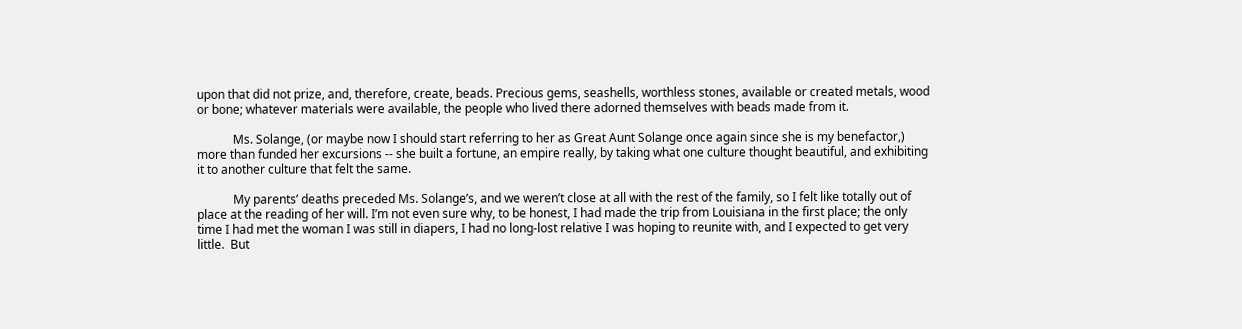upon that did not prize, and, therefore, create, beads. Precious gems, seashells, worthless stones, available or created metals, wood or bone; whatever materials were available, the people who lived there adorned themselves with beads made from it.

            Ms. Solange, (or maybe now I should start referring to her as Great Aunt Solange once again since she is my benefactor,) more than funded her excursions -- she built a fortune, an empire really, by taking what one culture thought beautiful, and exhibiting it to another culture that felt the same.

            My parents’ deaths preceded Ms. Solange’s, and we weren’t close at all with the rest of the family, so I felt like totally out of place at the reading of her will. I’m not even sure why, to be honest, I had made the trip from Louisiana in the first place; the only time I had met the woman I was still in diapers, I had no long-lost relative I was hoping to reunite with, and I expected to get very little.  But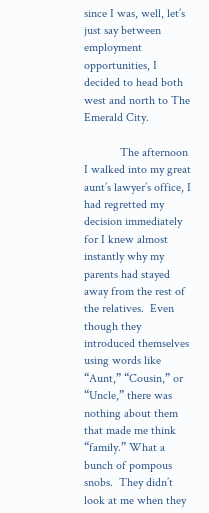since I was, well, let’s just say between employment opportunities, I decided to head both west and north to The Emerald City.

            The afternoon I walked into my great aunt’s lawyer’s office, I had regretted my decision immediately for I knew almost instantly why my parents had stayed away from the rest of the relatives.  Even though they introduced themselves using words like “Aunt,” “Cousin,” or “Uncle,” there was nothing about them that made me think “family.” What a bunch of pompous snobs.  They didn’t look at me when they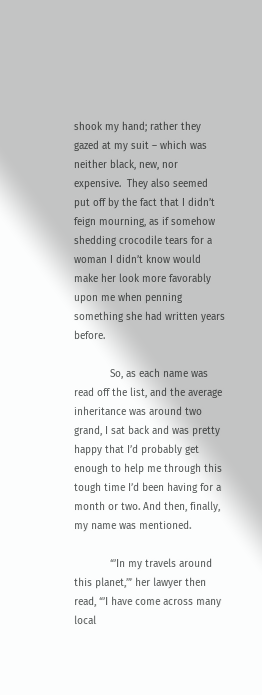shook my hand; rather they gazed at my suit – which was neither black, new, nor expensive.  They also seemed put off by the fact that I didn’t feign mourning, as if somehow shedding crocodile tears for a woman I didn’t know would make her look more favorably upon me when penning something she had written years before.

            So, as each name was read off the list, and the average inheritance was around two grand, I sat back and was pretty happy that I’d probably get enough to help me through this tough time I’d been having for a month or two. And then, finally, my name was mentioned.

            “’In my travels around this planet,’” her lawyer then read, “’I have come across many local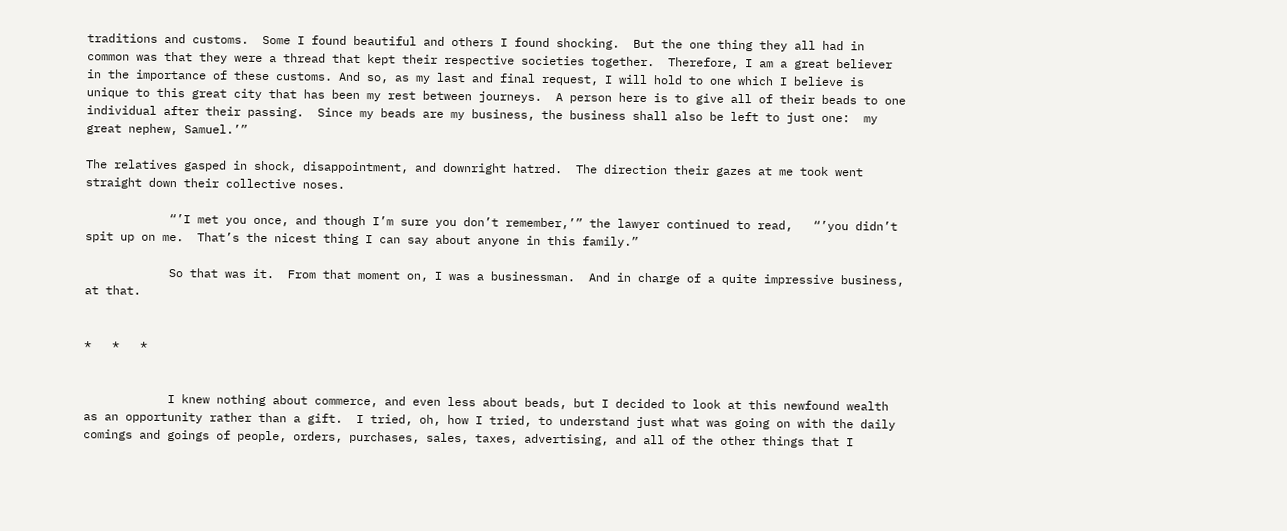traditions and customs.  Some I found beautiful and others I found shocking.  But the one thing they all had in common was that they were a thread that kept their respective societies together.  Therefore, I am a great believer in the importance of these customs. And so, as my last and final request, I will hold to one which I believe is unique to this great city that has been my rest between journeys.  A person here is to give all of their beads to one individual after their passing.  Since my beads are my business, the business shall also be left to just one:  my great nephew, Samuel.’”

The relatives gasped in shock, disappointment, and downright hatred.  The direction their gazes at me took went straight down their collective noses.

            “’I met you once, and though I’m sure you don’t remember,’” the lawyer continued to read,   “’you didn’t spit up on me.  That’s the nicest thing I can say about anyone in this family.”

            So that was it.  From that moment on, I was a businessman.  And in charge of a quite impressive business, at that.


*   *   *


            I knew nothing about commerce, and even less about beads, but I decided to look at this newfound wealth as an opportunity rather than a gift.  I tried, oh, how I tried, to understand just what was going on with the daily comings and goings of people, orders, purchases, sales, taxes, advertising, and all of the other things that I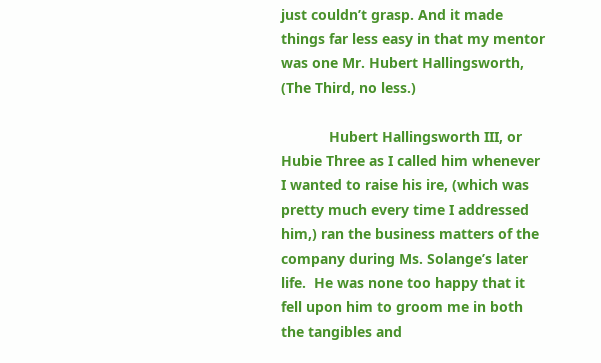just couldn’t grasp. And it made things far less easy in that my mentor was one Mr. Hubert Hallingsworth, (The Third, no less.)

            Hubert Hallingsworth III, or Hubie Three as I called him whenever I wanted to raise his ire, (which was pretty much every time I addressed him,) ran the business matters of the company during Ms. Solange’s later life.  He was none too happy that it fell upon him to groom me in both the tangibles and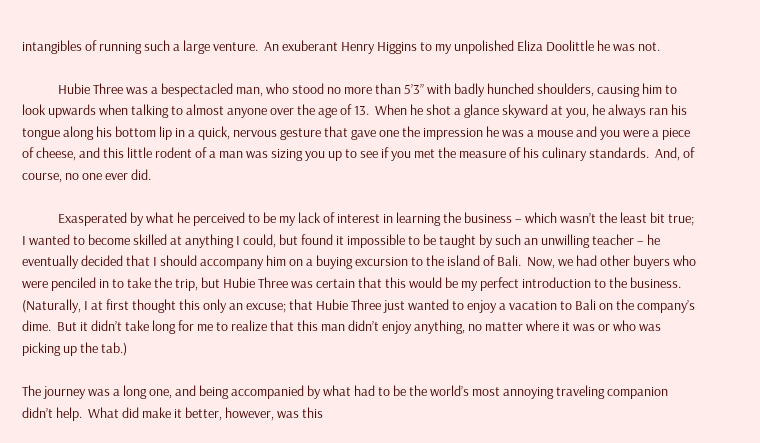intangibles of running such a large venture.  An exuberant Henry Higgins to my unpolished Eliza Doolittle he was not.

            Hubie Three was a bespectacled man, who stood no more than 5’3” with badly hunched shoulders, causing him to look upwards when talking to almost anyone over the age of 13.  When he shot a glance skyward at you, he always ran his tongue along his bottom lip in a quick, nervous gesture that gave one the impression he was a mouse and you were a piece of cheese, and this little rodent of a man was sizing you up to see if you met the measure of his culinary standards.  And, of course, no one ever did.

            Exasperated by what he perceived to be my lack of interest in learning the business – which wasn’t the least bit true; I wanted to become skilled at anything I could, but found it impossible to be taught by such an unwilling teacher – he eventually decided that I should accompany him on a buying excursion to the island of Bali.  Now, we had other buyers who were penciled in to take the trip, but Hubie Three was certain that this would be my perfect introduction to the business.  (Naturally, I at first thought this only an excuse; that Hubie Three just wanted to enjoy a vacation to Bali on the company’s dime.  But it didn’t take long for me to realize that this man didn’t enjoy anything, no matter where it was or who was picking up the tab.)

The journey was a long one, and being accompanied by what had to be the world’s most annoying traveling companion didn’t help.  What did make it better, however, was this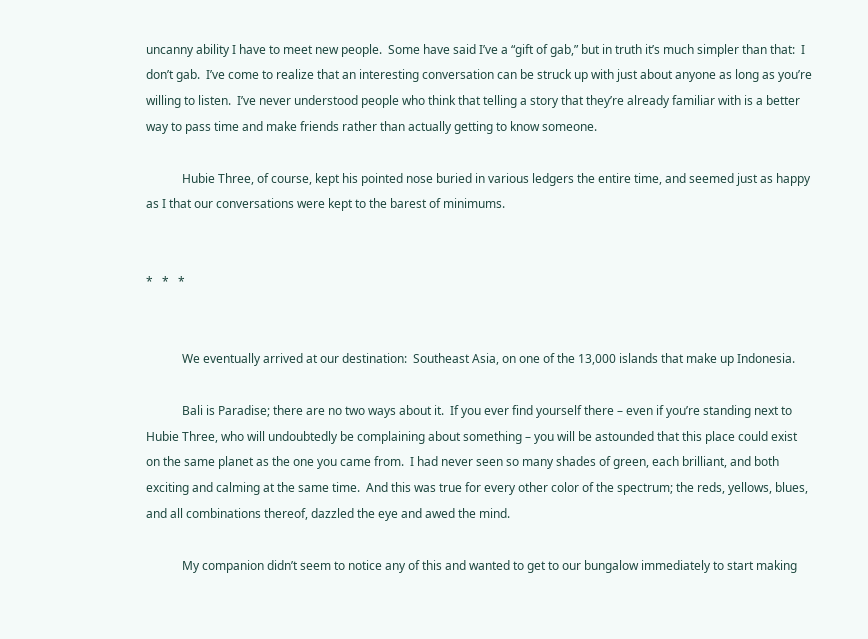uncanny ability I have to meet new people.  Some have said I’ve a “gift of gab,” but in truth it’s much simpler than that:  I don’t gab.  I’ve come to realize that an interesting conversation can be struck up with just about anyone as long as you’re willing to listen.  I’ve never understood people who think that telling a story that they’re already familiar with is a better way to pass time and make friends rather than actually getting to know someone.

            Hubie Three, of course, kept his pointed nose buried in various ledgers the entire time, and seemed just as happy as I that our conversations were kept to the barest of minimums.


*   *   *


            We eventually arrived at our destination:  Southeast Asia, on one of the 13,000 islands that make up Indonesia.

            Bali is Paradise; there are no two ways about it.  If you ever find yourself there – even if you’re standing next to Hubie Three, who will undoubtedly be complaining about something – you will be astounded that this place could exist on the same planet as the one you came from.  I had never seen so many shades of green, each brilliant, and both exciting and calming at the same time.  And this was true for every other color of the spectrum; the reds, yellows, blues, and all combinations thereof, dazzled the eye and awed the mind.

            My companion didn’t seem to notice any of this and wanted to get to our bungalow immediately to start making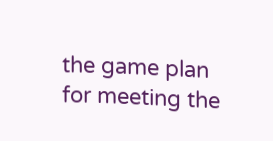the game plan for meeting the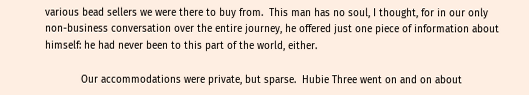various bead sellers we were there to buy from.  This man has no soul, I thought, for in our only non-business conversation over the entire journey, he offered just one piece of information about himself: he had never been to this part of the world, either.

            Our accommodations were private, but sparse.  Hubie Three went on and on about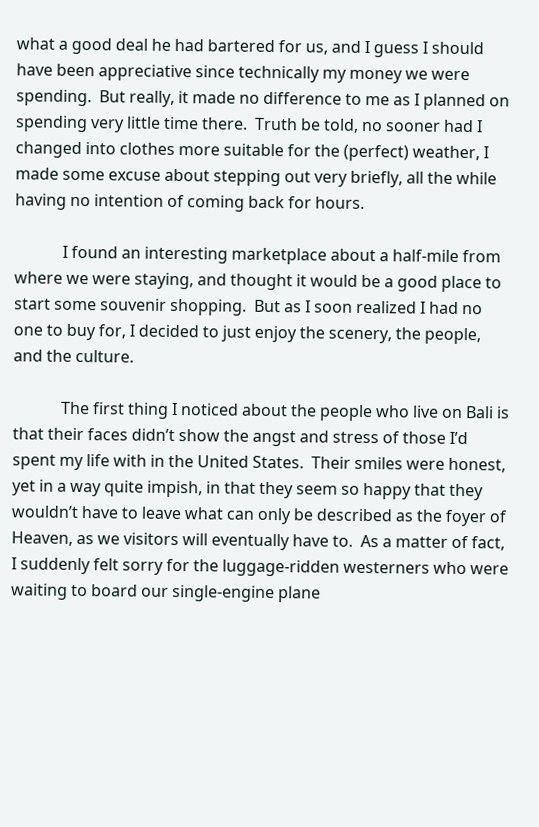what a good deal he had bartered for us, and I guess I should have been appreciative since technically my money we were spending.  But really, it made no difference to me as I planned on spending very little time there.  Truth be told, no sooner had I changed into clothes more suitable for the (perfect) weather, I made some excuse about stepping out very briefly, all the while having no intention of coming back for hours.

            I found an interesting marketplace about a half-mile from where we were staying, and thought it would be a good place to start some souvenir shopping.  But as I soon realized I had no one to buy for, I decided to just enjoy the scenery, the people, and the culture.

            The first thing I noticed about the people who live on Bali is that their faces didn’t show the angst and stress of those I’d spent my life with in the United States.  Their smiles were honest, yet in a way quite impish, in that they seem so happy that they wouldn’t have to leave what can only be described as the foyer of Heaven, as we visitors will eventually have to.  As a matter of fact, I suddenly felt sorry for the luggage-ridden westerners who were waiting to board our single-engine plane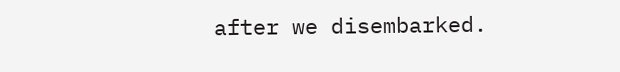after we disembarked.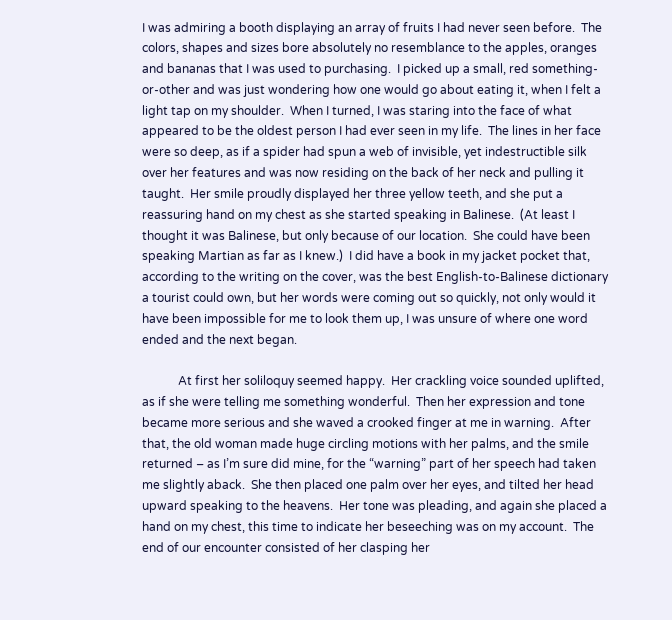I was admiring a booth displaying an array of fruits I had never seen before.  The colors, shapes and sizes bore absolutely no resemblance to the apples, oranges and bananas that I was used to purchasing.  I picked up a small, red something-or-other and was just wondering how one would go about eating it, when I felt a light tap on my shoulder.  When I turned, I was staring into the face of what appeared to be the oldest person I had ever seen in my life.  The lines in her face were so deep, as if a spider had spun a web of invisible, yet indestructible silk over her features and was now residing on the back of her neck and pulling it taught.  Her smile proudly displayed her three yellow teeth, and she put a reassuring hand on my chest as she started speaking in Balinese.  (At least I thought it was Balinese, but only because of our location.  She could have been speaking Martian as far as I knew.)  I did have a book in my jacket pocket that, according to the writing on the cover, was the best English-to-Balinese dictionary a tourist could own, but her words were coming out so quickly, not only would it have been impossible for me to look them up, I was unsure of where one word ended and the next began.

            At first her soliloquy seemed happy.  Her crackling voice sounded uplifted, as if she were telling me something wonderful.  Then her expression and tone became more serious and she waved a crooked finger at me in warning.  After that, the old woman made huge circling motions with her palms, and the smile returned – as I’m sure did mine, for the “warning” part of her speech had taken me slightly aback.  She then placed one palm over her eyes, and tilted her head upward speaking to the heavens.  Her tone was pleading, and again she placed a hand on my chest, this time to indicate her beseeching was on my account.  The end of our encounter consisted of her clasping her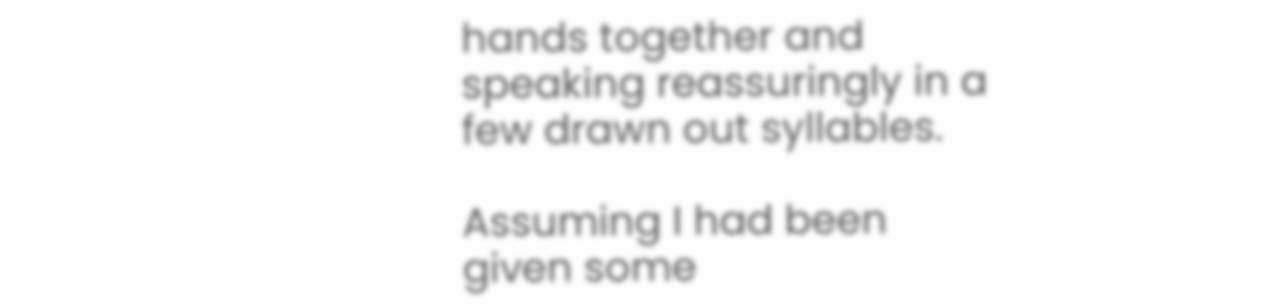hands together and speaking reassuringly in a few drawn out syllables.

Assuming I had been given some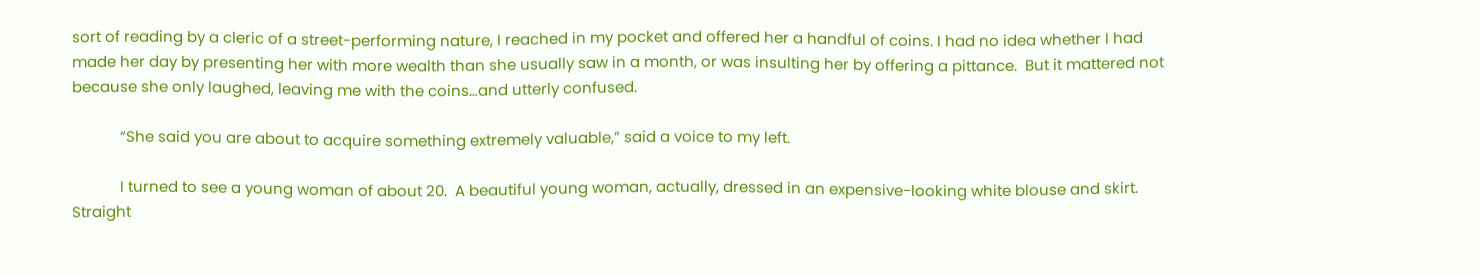sort of reading by a cleric of a street-performing nature, I reached in my pocket and offered her a handful of coins. I had no idea whether I had made her day by presenting her with more wealth than she usually saw in a month, or was insulting her by offering a pittance.  But it mattered not because she only laughed, leaving me with the coins…and utterly confused.

            “She said you are about to acquire something extremely valuable,” said a voice to my left.

            I turned to see a young woman of about 20.  A beautiful young woman, actually, dressed in an expensive-looking white blouse and skirt.  Straight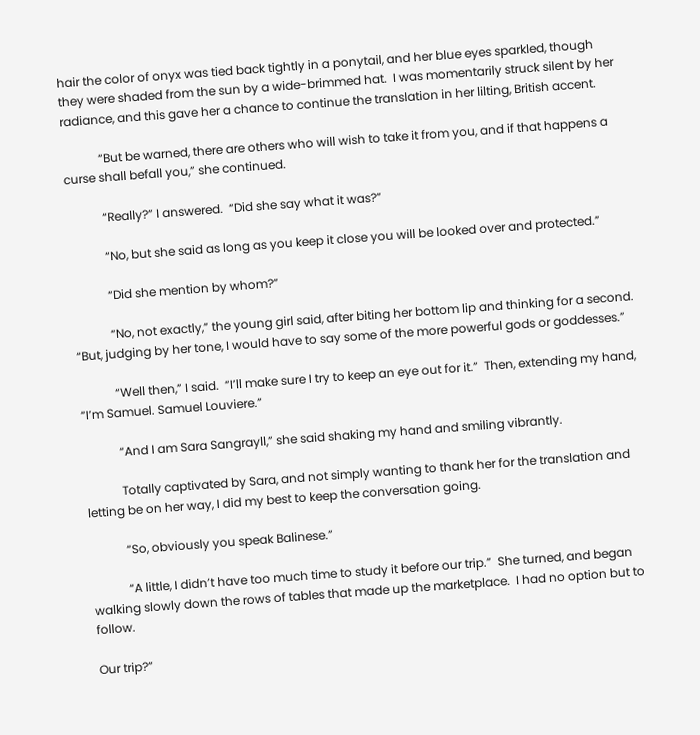hair the color of onyx was tied back tightly in a ponytail, and her blue eyes sparkled, though they were shaded from the sun by a wide-brimmed hat.  I was momentarily struck silent by her radiance, and this gave her a chance to continue the translation in her lilting, British accent.

            “But be warned, there are others who will wish to take it from you, and if that happens a curse shall befall you,” she continued.

            “Really?” I answered.  “Did she say what it was?”

            “No, but she said as long as you keep it close you will be looked over and protected.”

            “Did she mention by whom?”

            “No, not exactly,” the young girl said, after biting her bottom lip and thinking for a second.  “But, judging by her tone, I would have to say some of the more powerful gods or goddesses.”

            “Well then,” I said.  “I’ll make sure I try to keep an eye out for it.”  Then, extending my hand, “I’m Samuel. Samuel Louviere.”

            “And I am Sara Sangrayll,” she said shaking my hand and smiling vibrantly.

            Totally captivated by Sara, and not simply wanting to thank her for the translation and letting be on her way, I did my best to keep the conversation going.

            “So, obviously you speak Balinese.”

            “A little, I didn’t have too much time to study it before our trip.”  She turned, and began walking slowly down the rows of tables that made up the marketplace.  I had no option but to follow.

Our trip?”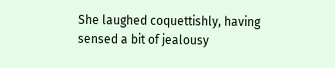She laughed coquettishly, having sensed a bit of jealousy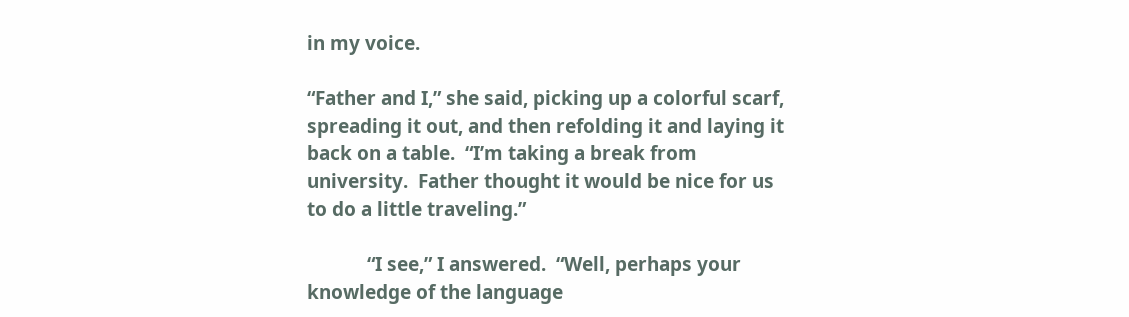in my voice.

“Father and I,” she said, picking up a colorful scarf, spreading it out, and then refolding it and laying it back on a table.  “I’m taking a break from university.  Father thought it would be nice for us to do a little traveling.”

            “I see,” I answered.  “Well, perhaps your knowledge of the language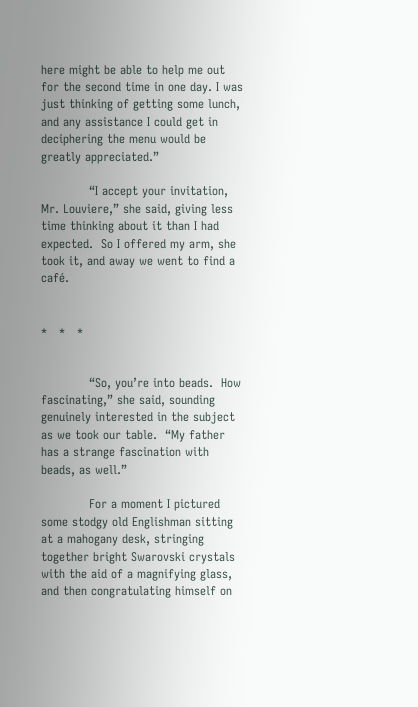here might be able to help me out for the second time in one day. I was just thinking of getting some lunch, and any assistance I could get in deciphering the menu would be greatly appreciated.”

            “I accept your invitation, Mr. Louviere,” she said, giving less time thinking about it than I had expected.  So I offered my arm, she took it, and away we went to find a café.


*   *   *


            “So, you’re into beads.  How fascinating,” she said, sounding genuinely interested in the subject as we took our table.  “My father has a strange fascination with beads, as well.”

            For a moment I pictured some stodgy old Englishman sitting at a mahogany desk, stringing together bright Swarovski crystals with the aid of a magnifying glass, and then congratulating himself on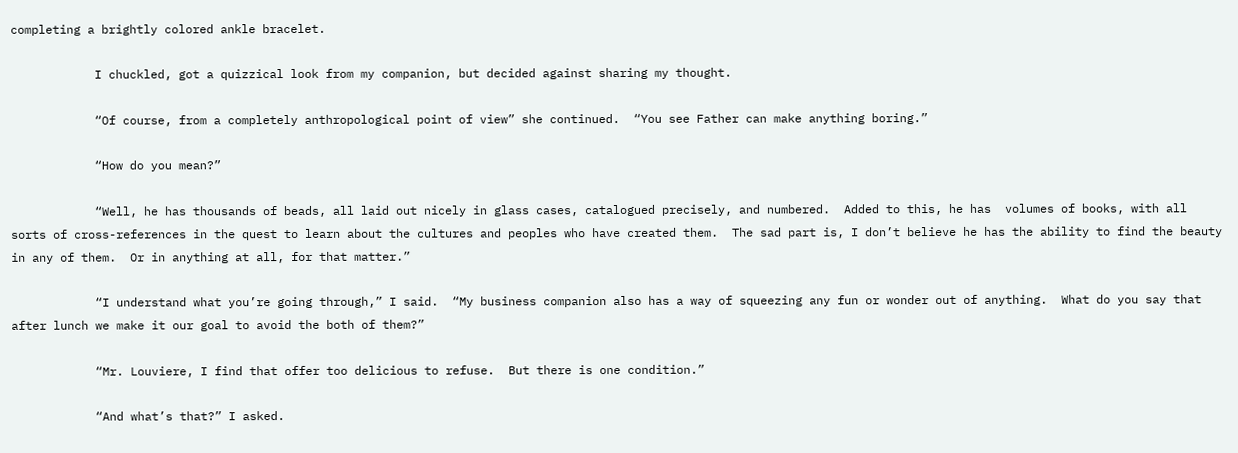completing a brightly colored ankle bracelet.

            I chuckled, got a quizzical look from my companion, but decided against sharing my thought.

            “Of course, from a completely anthropological point of view” she continued.  “You see Father can make anything boring.”

            “How do you mean?”

            “Well, he has thousands of beads, all laid out nicely in glass cases, catalogued precisely, and numbered.  Added to this, he has  volumes of books, with all sorts of cross-references in the quest to learn about the cultures and peoples who have created them.  The sad part is, I don’t believe he has the ability to find the beauty in any of them.  Or in anything at all, for that matter.”

            “I understand what you’re going through,” I said.  “My business companion also has a way of squeezing any fun or wonder out of anything.  What do you say that after lunch we make it our goal to avoid the both of them?”

            “Mr. Louviere, I find that offer too delicious to refuse.  But there is one condition.”

            “And what’s that?” I asked.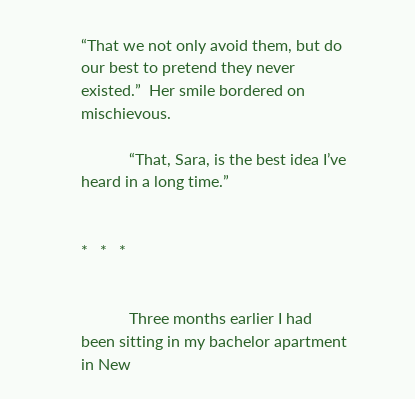“That we not only avoid them, but do our best to pretend they never existed.”  Her smile bordered on mischievous.

            “That, Sara, is the best idea I’ve heard in a long time.”


*   *   *


            Three months earlier I had been sitting in my bachelor apartment in New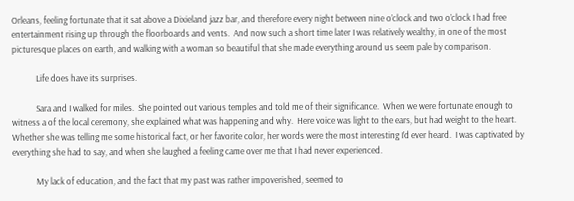Orleans, feeling fortunate that it sat above a Dixieland jazz bar, and therefore every night between nine o’clock and two o’clock I had free entertainment rising up through the floorboards and vents.  And now such a short time later I was relatively wealthy, in one of the most picturesque places on earth, and walking with a woman so beautiful that she made everything around us seem pale by comparison.

            Life does have its surprises.

            Sara and I walked for miles.  She pointed out various temples and told me of their significance.  When we were fortunate enough to witness a of the local ceremony, she explained what was happening and why.  Here voice was light to the ears, but had weight to the heart.  Whether she was telling me some historical fact, or her favorite color, her words were the most interesting I’d ever heard.  I was captivated by everything she had to say, and when she laughed a feeling came over me that I had never experienced.

            My lack of education, and the fact that my past was rather impoverished, seemed to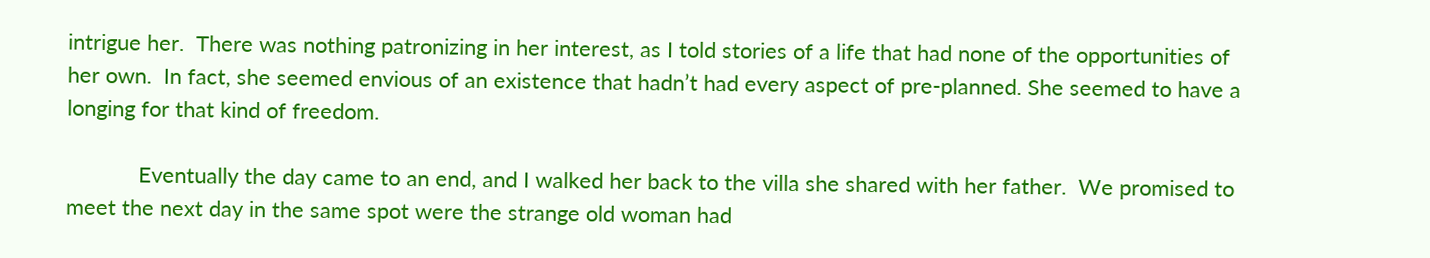intrigue her.  There was nothing patronizing in her interest, as I told stories of a life that had none of the opportunities of her own.  In fact, she seemed envious of an existence that hadn’t had every aspect of pre-planned. She seemed to have a longing for that kind of freedom.

            Eventually the day came to an end, and I walked her back to the villa she shared with her father.  We promised to meet the next day in the same spot were the strange old woman had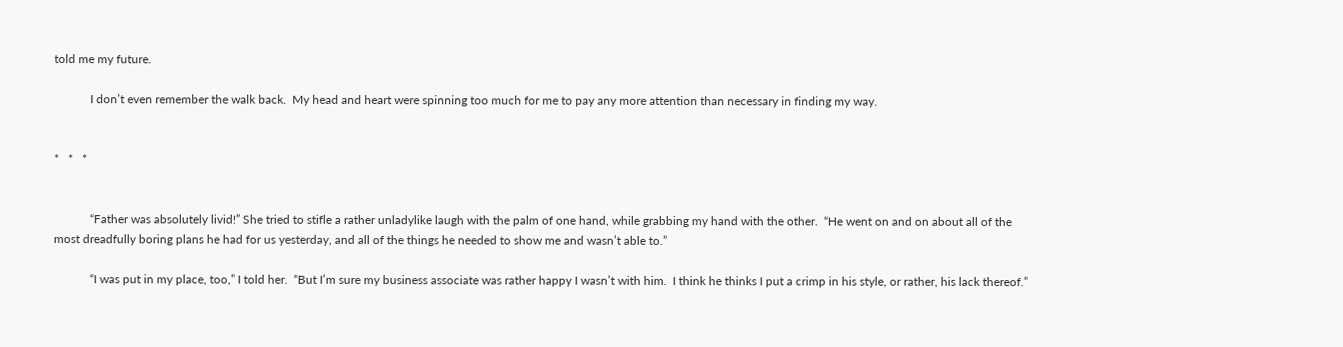told me my future.

            I don’t even remember the walk back.  My head and heart were spinning too much for me to pay any more attention than necessary in finding my way.


*   *   *


            “Father was absolutely livid!” She tried to stifle a rather unladylike laugh with the palm of one hand, while grabbing my hand with the other.  “He went on and on about all of the most dreadfully boring plans he had for us yesterday, and all of the things he needed to show me and wasn’t able to.”

            “I was put in my place, too,” I told her.  “But I’m sure my business associate was rather happy I wasn’t with him.  I think he thinks I put a crimp in his style, or rather, his lack thereof.”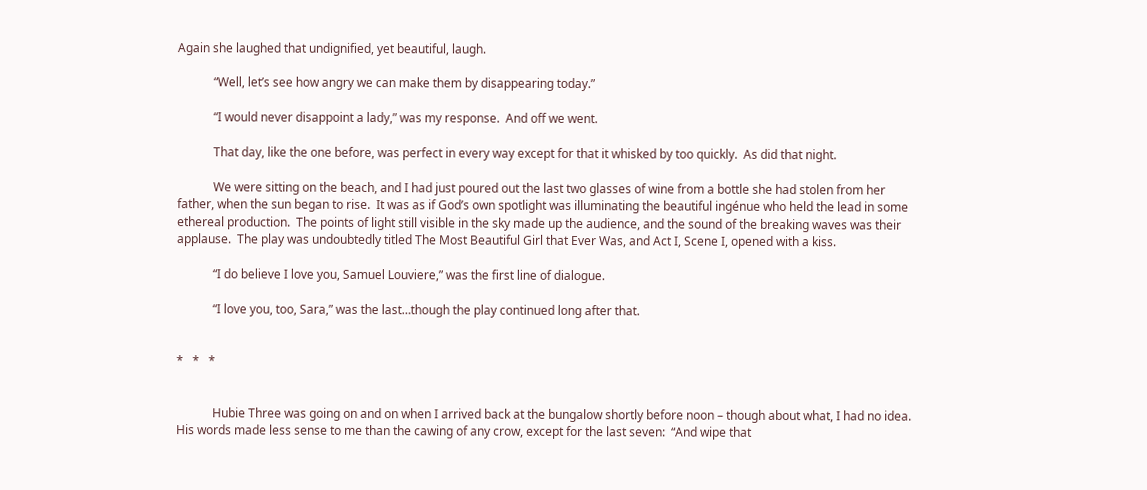Again she laughed that undignified, yet beautiful, laugh.

            “Well, let’s see how angry we can make them by disappearing today.”

            “I would never disappoint a lady,” was my response.  And off we went.

            That day, like the one before, was perfect in every way except for that it whisked by too quickly.  As did that night.

            We were sitting on the beach, and I had just poured out the last two glasses of wine from a bottle she had stolen from her father, when the sun began to rise.  It was as if God’s own spotlight was illuminating the beautiful ingénue who held the lead in some ethereal production.  The points of light still visible in the sky made up the audience, and the sound of the breaking waves was their applause.  The play was undoubtedly titled The Most Beautiful Girl that Ever Was, and Act I, Scene I, opened with a kiss.

            “I do believe I love you, Samuel Louviere,” was the first line of dialogue.

            “I love you, too, Sara,” was the last…though the play continued long after that.


*   *   *


            Hubie Three was going on and on when I arrived back at the bungalow shortly before noon – though about what, I had no idea.  His words made less sense to me than the cawing of any crow, except for the last seven:  “And wipe that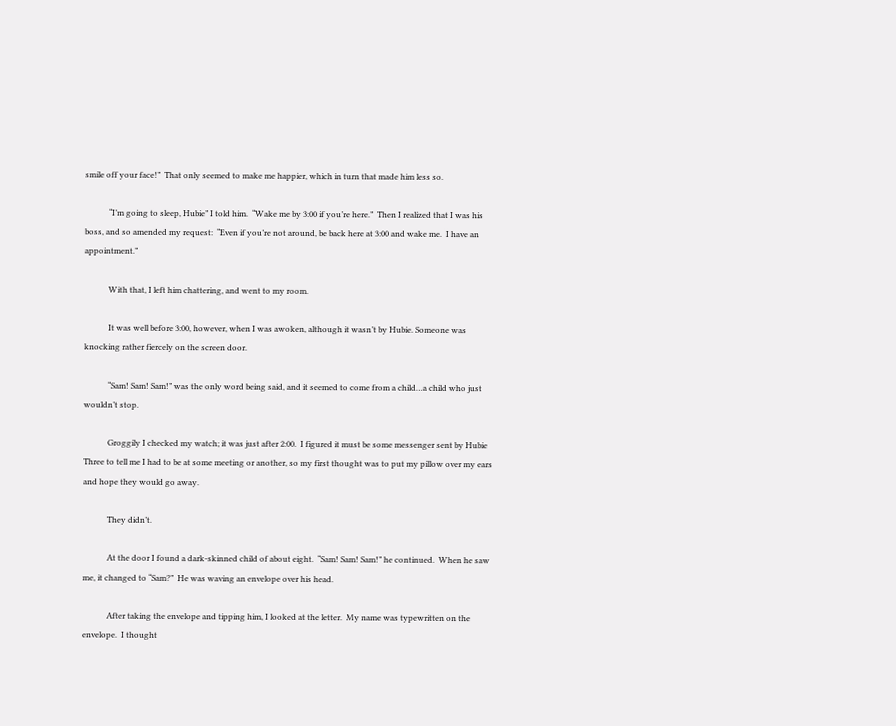smile off your face!”  That only seemed to make me happier, which in turn that made him less so.

            “I’m going to sleep, Hubie” I told him.  “Wake me by 3:00 if you’re here.”  Then I realized that I was his boss, and so amended my request:  “Even if you’re not around, be back here at 3:00 and wake me.  I have an appointment.”

            With that, I left him chattering, and went to my room.

            It was well before 3:00, however, when I was awoken, although it wasn’t by Hubie. Someone was knocking rather fiercely on the screen door.

            “Sam! Sam! Sam!” was the only word being said, and it seemed to come from a child…a child who just wouldn’t stop.

            Groggily I checked my watch; it was just after 2:00.  I figured it must be some messenger sent by Hubie Three to tell me I had to be at some meeting or another, so my first thought was to put my pillow over my ears and hope they would go away.

            They didn’t.

            At the door I found a dark-skinned child of about eight.  “Sam! Sam! Sam!” he continued.  When he saw me, it changed to “Sam?”  He was waving an envelope over his head.

            After taking the envelope and tipping him, I looked at the letter.  My name was typewritten on the envelope.  I thought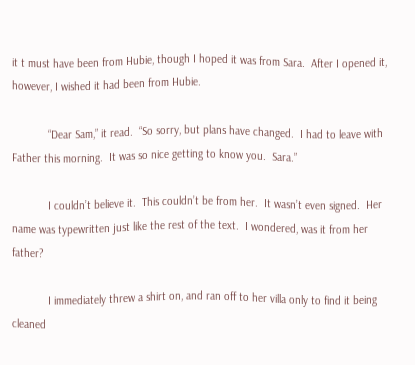it t must have been from Hubie, though I hoped it was from Sara.  After I opened it, however, I wished it had been from Hubie.

            “Dear Sam,” it read.  “So sorry, but plans have changed.  I had to leave with Father this morning.  It was so nice getting to know you.  Sara.”

            I couldn’t believe it.  This couldn’t be from her.  It wasn’t even signed.  Her name was typewritten just like the rest of the text.  I wondered, was it from her father?

            I immediately threw a shirt on, and ran off to her villa only to find it being cleaned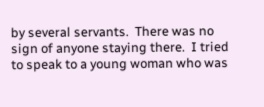by several servants.  There was no sign of anyone staying there.  I tried to speak to a young woman who was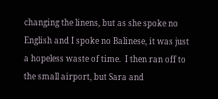changing the linens, but as she spoke no English and I spoke no Balinese, it was just a hopeless waste of time.  I then ran off to the small airport, but Sara and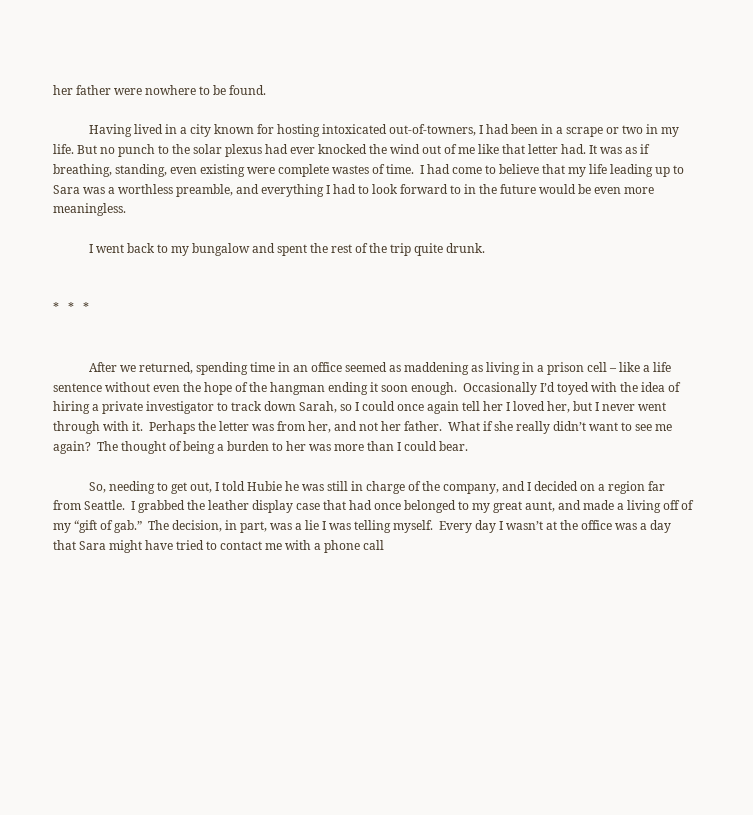her father were nowhere to be found.

            Having lived in a city known for hosting intoxicated out-of-towners, I had been in a scrape or two in my life. But no punch to the solar plexus had ever knocked the wind out of me like that letter had. It was as if breathing, standing, even existing were complete wastes of time.  I had come to believe that my life leading up to Sara was a worthless preamble, and everything I had to look forward to in the future would be even more meaningless.

            I went back to my bungalow and spent the rest of the trip quite drunk.


*   *   *


            After we returned, spending time in an office seemed as maddening as living in a prison cell – like a life sentence without even the hope of the hangman ending it soon enough.  Occasionally I’d toyed with the idea of hiring a private investigator to track down Sarah, so I could once again tell her I loved her, but I never went through with it.  Perhaps the letter was from her, and not her father.  What if she really didn’t want to see me again?  The thought of being a burden to her was more than I could bear.

            So, needing to get out, I told Hubie he was still in charge of the company, and I decided on a region far from Seattle.  I grabbed the leather display case that had once belonged to my great aunt, and made a living off of my “gift of gab.”  The decision, in part, was a lie I was telling myself.  Every day I wasn’t at the office was a day that Sara might have tried to contact me with a phone call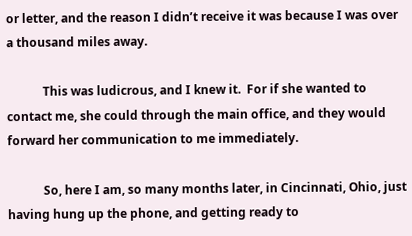or letter, and the reason I didn’t receive it was because I was over a thousand miles away.

            This was ludicrous, and I knew it.  For if she wanted to contact me, she could through the main office, and they would forward her communication to me immediately.

            So, here I am, so many months later, in Cincinnati, Ohio, just having hung up the phone, and getting ready to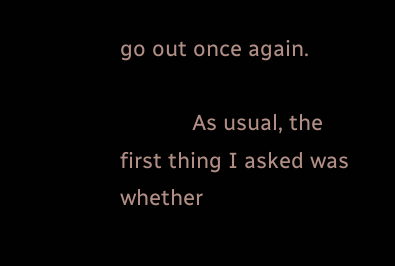go out once again.

            As usual, the first thing I asked was whether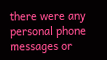there were any personal phone messages or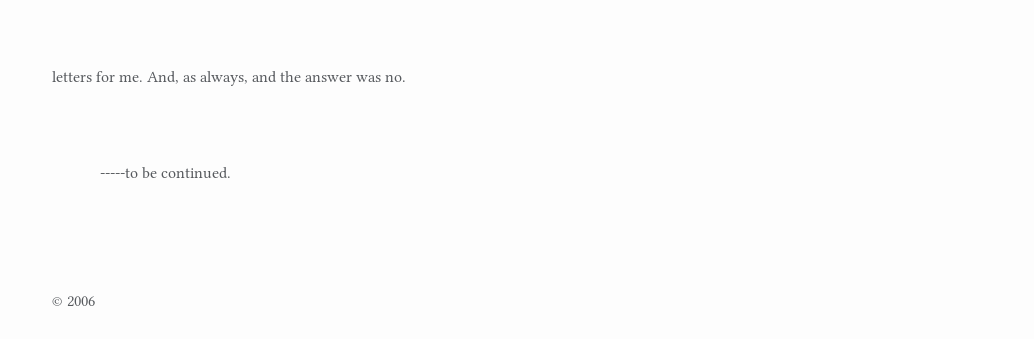letters for me. And, as always, and the answer was no.


            -----to be continued.



© 2006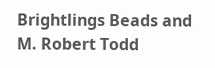Brightlings Beads and M. Robert Todd